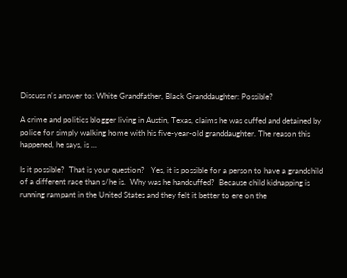Discuss n's answer to: White Grandfather, Black Granddaughter: Possible?

A crime and politics blogger living in Austin, Texas, claims he was cuffed and detained by police for simply walking home with his five-year-old granddaughter. The reason this happened, he says, is ...

Is it possible?  That is your question?   Yes, it is possible for a person to have a grandchild of a different race than s/he is.  Why was he handcuffed?  Because child kidnapping is running rampant in the United States and they felt it better to ere on the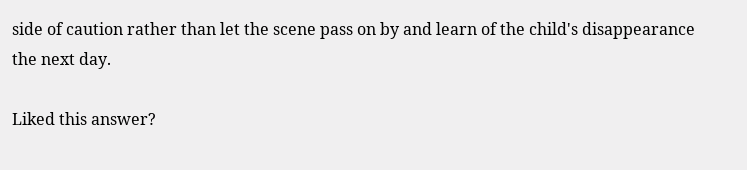side of caution rather than let the scene pass on by and learn of the child's disappearance the next day.

Liked this answer?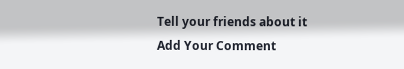Tell your friends about it
Add Your Comment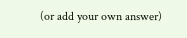(or add your own answer)